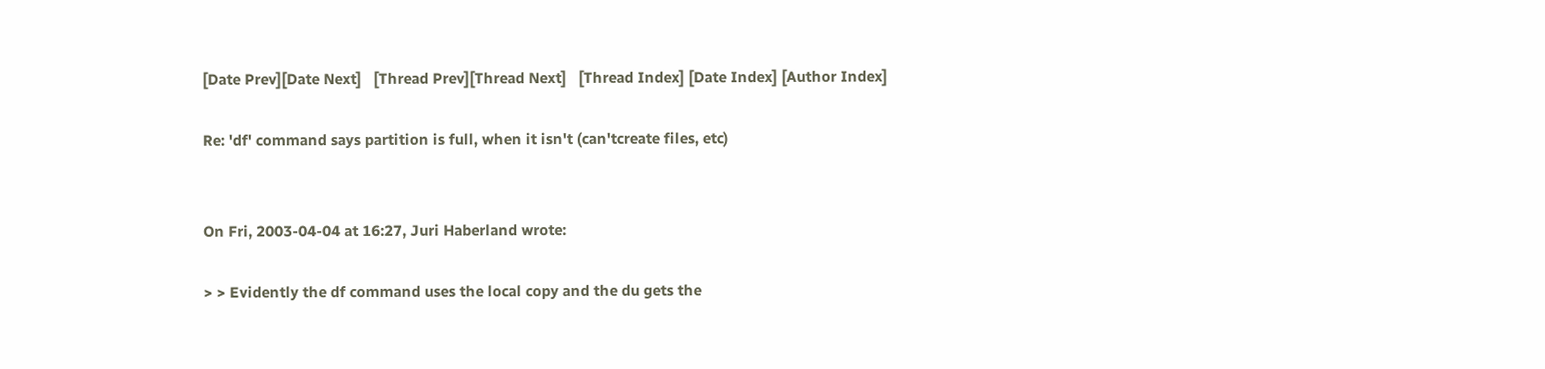[Date Prev][Date Next]   [Thread Prev][Thread Next]   [Thread Index] [Date Index] [Author Index]

Re: 'df' command says partition is full, when it isn't (can'tcreate files, etc)


On Fri, 2003-04-04 at 16:27, Juri Haberland wrote:

> > Evidently the df command uses the local copy and the du gets the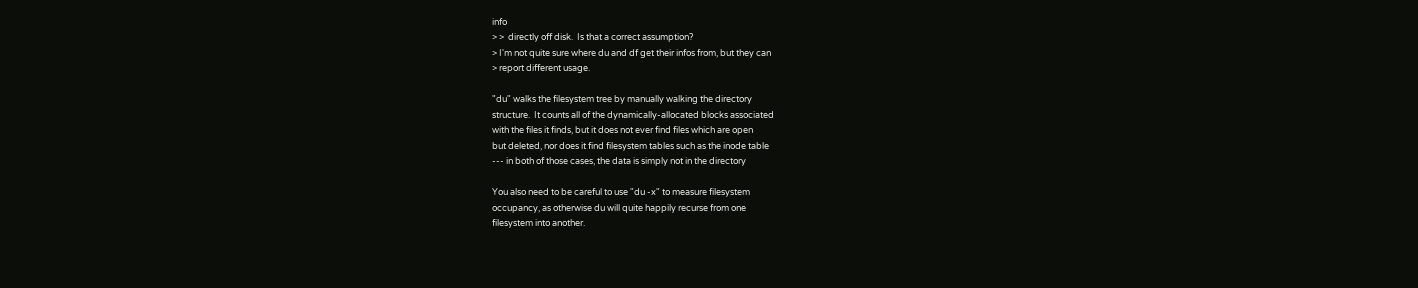info
> >  directly off disk.  Is that a correct assumption?
> I'm not quite sure where du and df get their infos from, but they can
> report different usage.

"du" walks the filesystem tree by manually walking the directory
structure.  It counts all of the dynamically-allocated blocks associated
with the files it finds, but it does not ever find files which are open
but deleted, nor does it find filesystem tables such as the inode table
--- in both of those cases, the data is simply not in the directory

You also need to be careful to use "du -x" to measure filesystem
occupancy, as otherwise du will quite happily recurse from one
filesystem into another.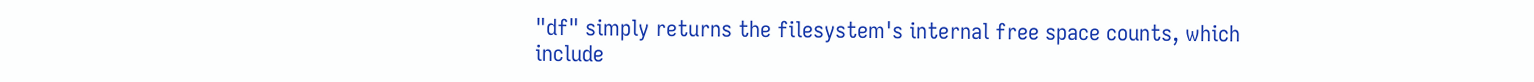"df" simply returns the filesystem's internal free space counts, which
include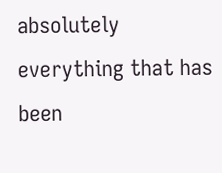absolutely everything that has been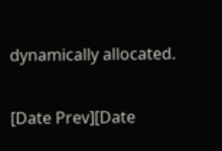dynamically allocated.


[Date Prev][Date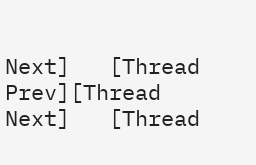Next]   [Thread Prev][Thread Next]   [Thread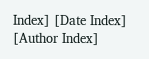Index] [Date Index] [Author Index]